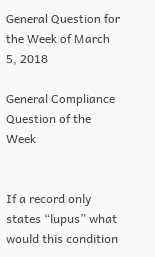General Question for the Week of March 5, 2018

General Compliance Question of the Week


If a record only states “lupus” what would this condition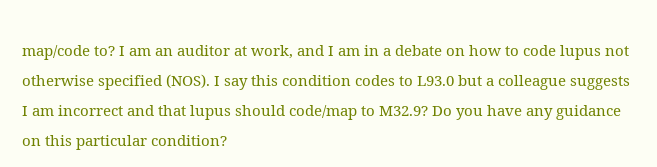map/code to? I am an auditor at work, and I am in a debate on how to code lupus not otherwise specified (NOS). I say this condition codes to L93.0 but a colleague suggests I am incorrect and that lupus should code/map to M32.9? Do you have any guidance on this particular condition?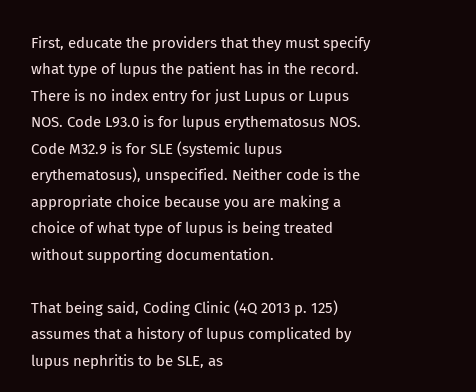First, educate the providers that they must specify what type of lupus the patient has in the record.  There is no index entry for just Lupus or Lupus NOS. Code L93.0 is for lupus erythematosus NOS.  Code M32.9 is for SLE (systemic lupus erythematosus), unspecified. Neither code is the appropriate choice because you are making a choice of what type of lupus is being treated without supporting documentation.

That being said, Coding Clinic (4Q 2013 p. 125)  assumes that a history of lupus complicated by lupus nephritis to be SLE, as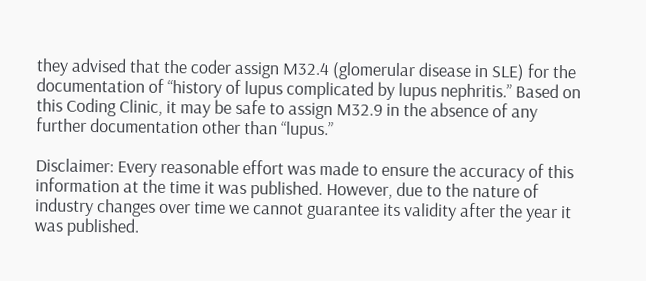they advised that the coder assign M32.4 (glomerular disease in SLE) for the documentation of “history of lupus complicated by lupus nephritis.” Based on this Coding Clinic, it may be safe to assign M32.9 in the absence of any further documentation other than “lupus.”

Disclaimer: Every reasonable effort was made to ensure the accuracy of this information at the time it was published. However, due to the nature of industry changes over time we cannot guarantee its validity after the year it was published.